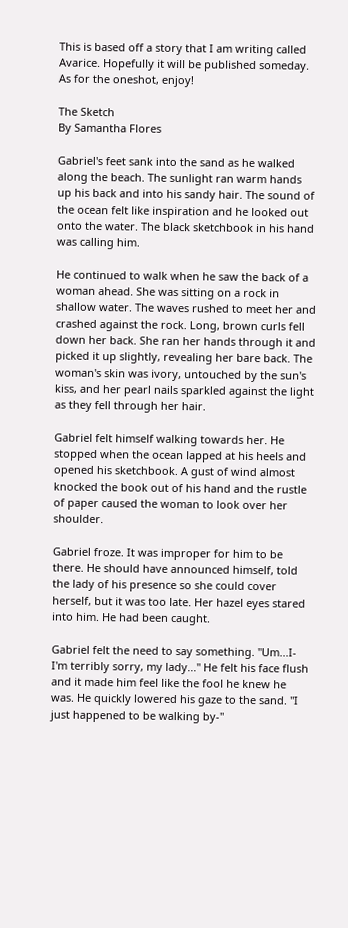This is based off a story that I am writing called Avarice. Hopefully it will be published someday. As for the oneshot, enjoy!

The Sketch
By Samantha Flores

Gabriel's feet sank into the sand as he walked along the beach. The sunlight ran warm hands up his back and into his sandy hair. The sound of the ocean felt like inspiration and he looked out onto the water. The black sketchbook in his hand was calling him.

He continued to walk when he saw the back of a woman ahead. She was sitting on a rock in shallow water. The waves rushed to meet her and crashed against the rock. Long, brown curls fell down her back. She ran her hands through it and picked it up slightly, revealing her bare back. The woman's skin was ivory, untouched by the sun's kiss, and her pearl nails sparkled against the light as they fell through her hair.

Gabriel felt himself walking towards her. He stopped when the ocean lapped at his heels and opened his sketchbook. A gust of wind almost knocked the book out of his hand and the rustle of paper caused the woman to look over her shoulder.

Gabriel froze. It was improper for him to be there. He should have announced himself, told the lady of his presence so she could cover herself, but it was too late. Her hazel eyes stared into him. He had been caught.

Gabriel felt the need to say something. "Um...I-I'm terribly sorry, my lady..." He felt his face flush and it made him feel like the fool he knew he was. He quickly lowered his gaze to the sand. "I just happened to be walking by-"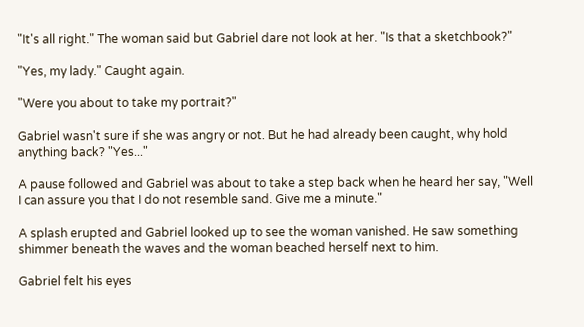"It's all right." The woman said but Gabriel dare not look at her. "Is that a sketchbook?"

"Yes, my lady." Caught again.

"Were you about to take my portrait?"

Gabriel wasn't sure if she was angry or not. But he had already been caught, why hold anything back? "Yes..."

A pause followed and Gabriel was about to take a step back when he heard her say, "Well I can assure you that I do not resemble sand. Give me a minute."

A splash erupted and Gabriel looked up to see the woman vanished. He saw something shimmer beneath the waves and the woman beached herself next to him.

Gabriel felt his eyes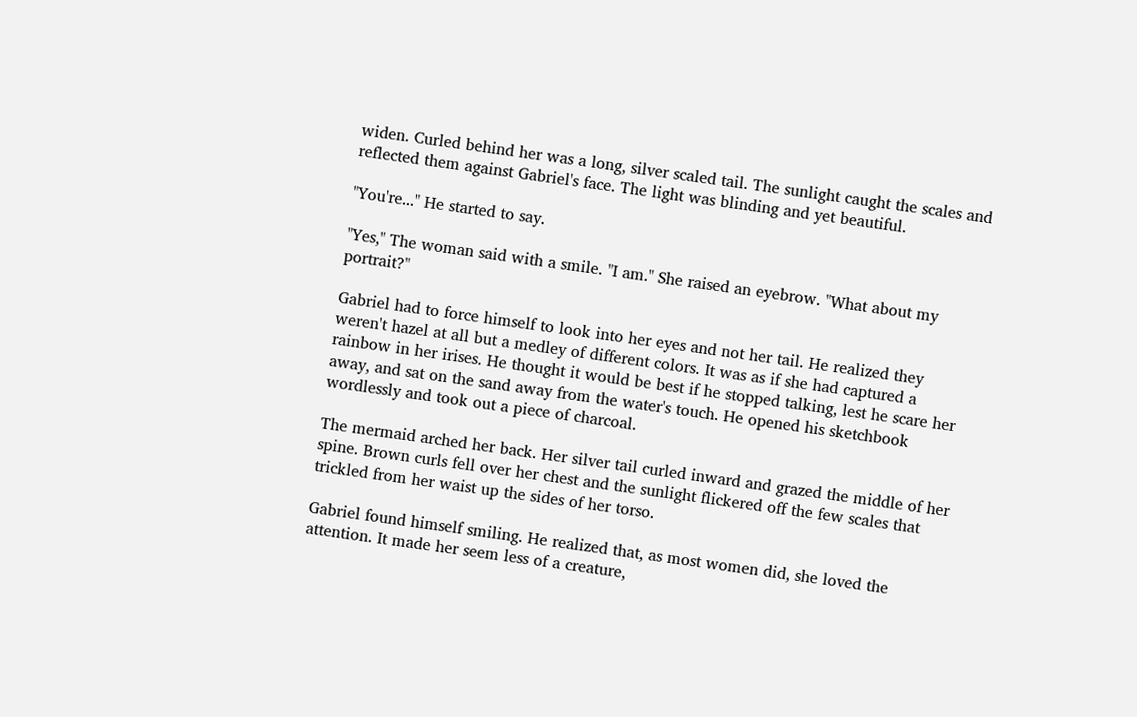widen. Curled behind her was a long, silver scaled tail. The sunlight caught the scales and reflected them against Gabriel's face. The light was blinding and yet beautiful.

"You're..." He started to say.

"Yes," The woman said with a smile. "I am." She raised an eyebrow. "What about my portrait?"

Gabriel had to force himself to look into her eyes and not her tail. He realized they weren't hazel at all but a medley of different colors. It was as if she had captured a rainbow in her irises. He thought it would be best if he stopped talking, lest he scare her away, and sat on the sand away from the water's touch. He opened his sketchbook wordlessly and took out a piece of charcoal.

The mermaid arched her back. Her silver tail curled inward and grazed the middle of her spine. Brown curls fell over her chest and the sunlight flickered off the few scales that trickled from her waist up the sides of her torso.

Gabriel found himself smiling. He realized that, as most women did, she loved the attention. It made her seem less of a creature,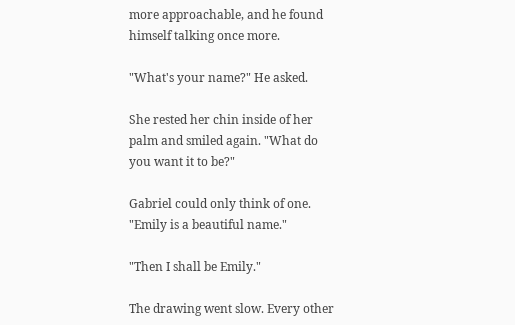more approachable, and he found himself talking once more.

"What's your name?" He asked.

She rested her chin inside of her palm and smiled again. "What do you want it to be?"

Gabriel could only think of one. "Emily is a beautiful name."

"Then I shall be Emily."

The drawing went slow. Every other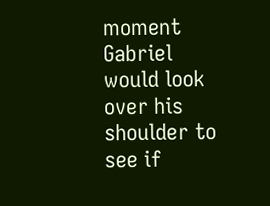moment Gabriel would look over his shoulder to see if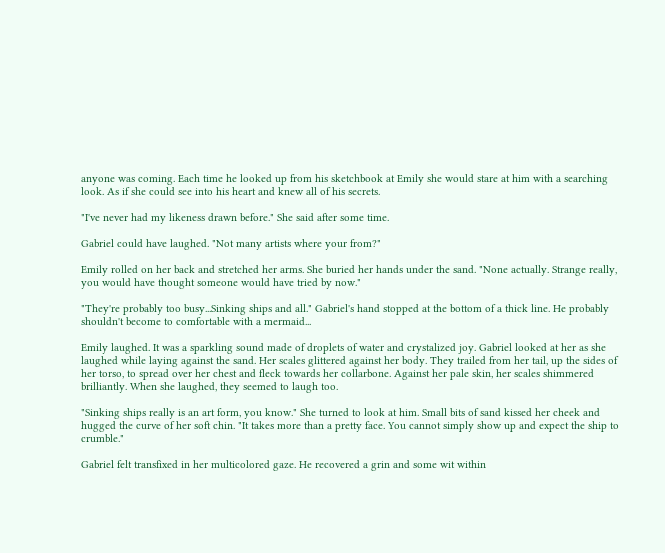anyone was coming. Each time he looked up from his sketchbook at Emily she would stare at him with a searching look. As if she could see into his heart and knew all of his secrets.

"I've never had my likeness drawn before." She said after some time.

Gabriel could have laughed. "Not many artists where your from?"

Emily rolled on her back and stretched her arms. She buried her hands under the sand. "None actually. Strange really, you would have thought someone would have tried by now."

"They're probably too busy...Sinking ships and all." Gabriel's hand stopped at the bottom of a thick line. He probably shouldn't become to comfortable with a mermaid...

Emily laughed. It was a sparkling sound made of droplets of water and crystalized joy. Gabriel looked at her as she laughed while laying against the sand. Her scales glittered against her body. They trailed from her tail, up the sides of her torso, to spread over her chest and fleck towards her collarbone. Against her pale skin, her scales shimmered brilliantly. When she laughed, they seemed to laugh too.

"Sinking ships really is an art form, you know." She turned to look at him. Small bits of sand kissed her cheek and hugged the curve of her soft chin. "It takes more than a pretty face. You cannot simply show up and expect the ship to crumble."

Gabriel felt transfixed in her multicolored gaze. He recovered a grin and some wit within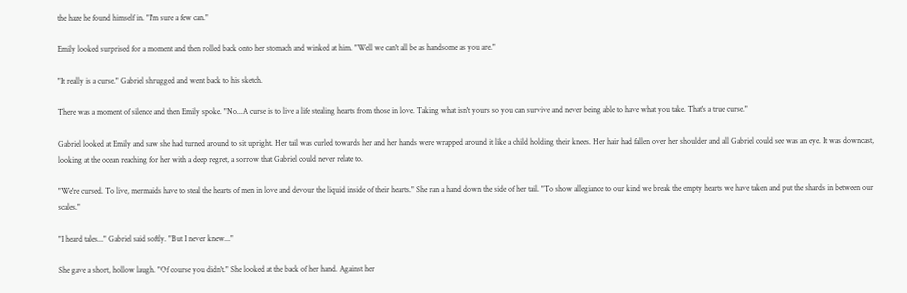the haze he found himself in. "I'm sure a few can."

Emily looked surprised for a moment and then rolled back onto her stomach and winked at him. "Well we can't all be as handsome as you are."

"It really is a curse." Gabriel shrugged and went back to his sketch.

There was a moment of silence and then Emily spoke. "No...A curse is to live a life stealing hearts from those in love. Taking what isn't yours so you can survive and never being able to have what you take. That's a true curse."

Gabriel looked at Emily and saw she had turned around to sit upright. Her tail was curled towards her and her hands were wrapped around it like a child holding their knees. Her hair had fallen over her shoulder and all Gabriel could see was an eye. It was downcast, looking at the ocean reaching for her with a deep regret, a sorrow that Gabriel could never relate to.

"We're cursed. To live, mermaids have to steal the hearts of men in love and devour the liquid inside of their hearts." She ran a hand down the side of her tail. "To show allegiance to our kind we break the empty hearts we have taken and put the shards in between our scales."

"I heard tales..." Gabriel said softly. "But I never knew..."

She gave a short, hollow laugh. "Of course you didn't." She looked at the back of her hand. Against her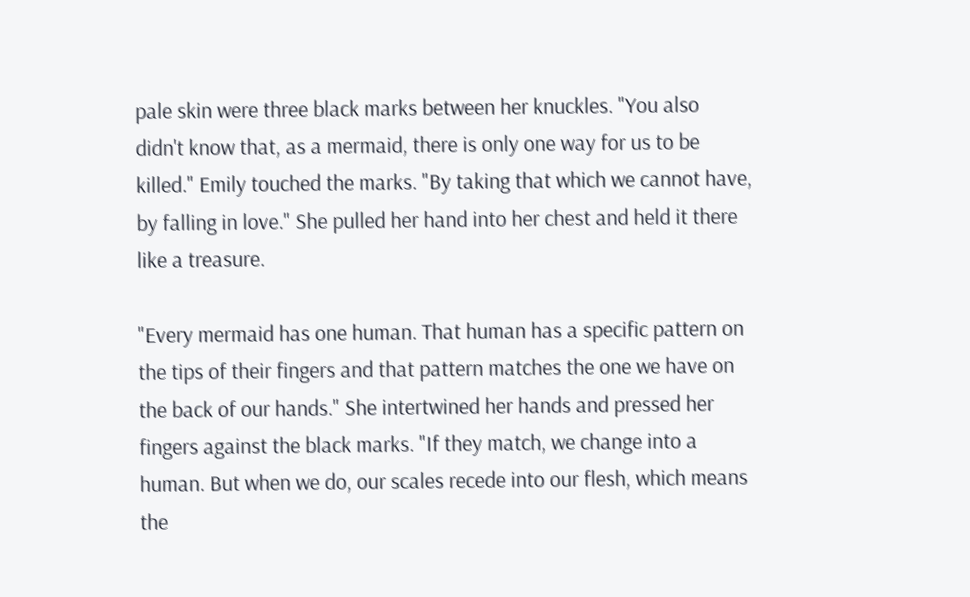pale skin were three black marks between her knuckles. "You also didn't know that, as a mermaid, there is only one way for us to be killed." Emily touched the marks. "By taking that which we cannot have, by falling in love." She pulled her hand into her chest and held it there like a treasure.

"Every mermaid has one human. That human has a specific pattern on the tips of their fingers and that pattern matches the one we have on the back of our hands." She intertwined her hands and pressed her fingers against the black marks. "If they match, we change into a human. But when we do, our scales recede into our flesh, which means the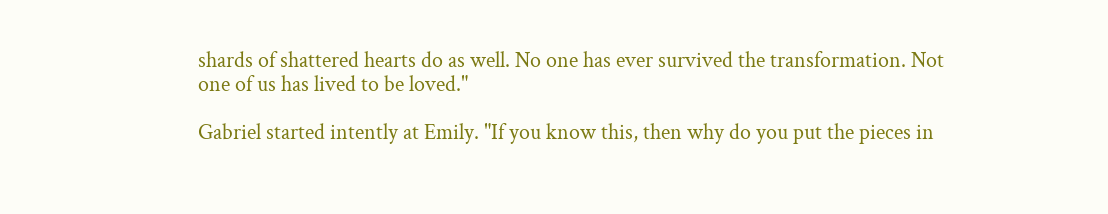shards of shattered hearts do as well. No one has ever survived the transformation. Not one of us has lived to be loved."

Gabriel started intently at Emily. "If you know this, then why do you put the pieces in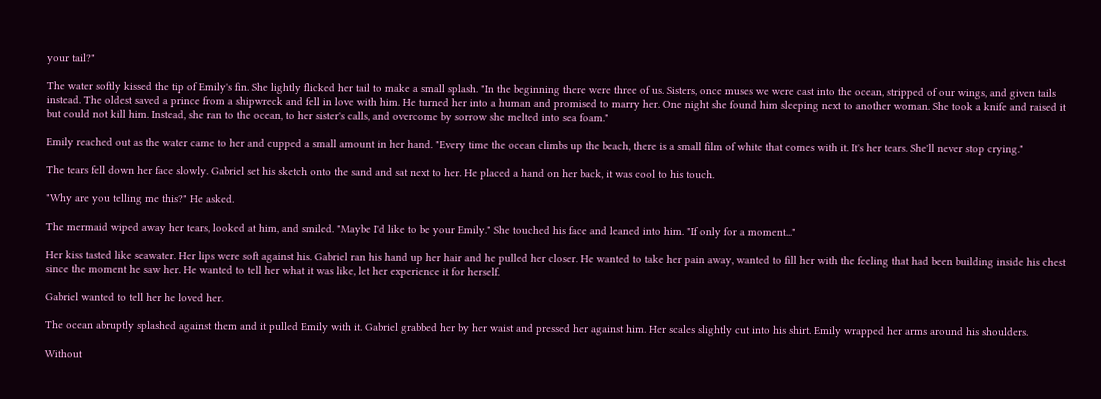your tail?"

The water softly kissed the tip of Emily's fin. She lightly flicked her tail to make a small splash. "In the beginning there were three of us. Sisters, once muses we were cast into the ocean, stripped of our wings, and given tails instead. The oldest saved a prince from a shipwreck and fell in love with him. He turned her into a human and promised to marry her. One night she found him sleeping next to another woman. She took a knife and raised it but could not kill him. Instead, she ran to the ocean, to her sister's calls, and overcome by sorrow she melted into sea foam."

Emily reached out as the water came to her and cupped a small amount in her hand. "Every time the ocean climbs up the beach, there is a small film of white that comes with it. It's her tears. She'll never stop crying."

The tears fell down her face slowly. Gabriel set his sketch onto the sand and sat next to her. He placed a hand on her back, it was cool to his touch.

"Why are you telling me this?" He asked.

The mermaid wiped away her tears, looked at him, and smiled. "Maybe I'd like to be your Emily." She touched his face and leaned into him. "If only for a moment..."

Her kiss tasted like seawater. Her lips were soft against his. Gabriel ran his hand up her hair and he pulled her closer. He wanted to take her pain away, wanted to fill her with the feeling that had been building inside his chest since the moment he saw her. He wanted to tell her what it was like, let her experience it for herself.

Gabriel wanted to tell her he loved her.

The ocean abruptly splashed against them and it pulled Emily with it. Gabriel grabbed her by her waist and pressed her against him. Her scales slightly cut into his shirt. Emily wrapped her arms around his shoulders.

Without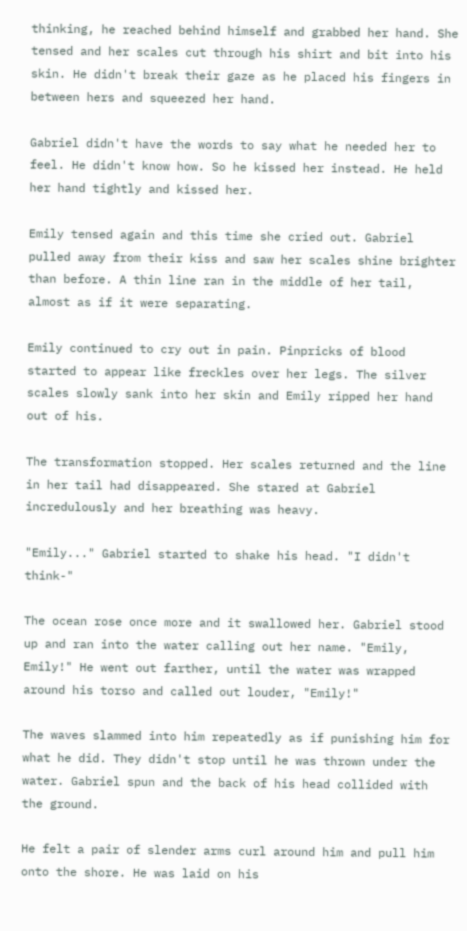thinking, he reached behind himself and grabbed her hand. She tensed and her scales cut through his shirt and bit into his skin. He didn't break their gaze as he placed his fingers in between hers and squeezed her hand.

Gabriel didn't have the words to say what he needed her to feel. He didn't know how. So he kissed her instead. He held her hand tightly and kissed her.

Emily tensed again and this time she cried out. Gabriel pulled away from their kiss and saw her scales shine brighter than before. A thin line ran in the middle of her tail, almost as if it were separating.

Emily continued to cry out in pain. Pinpricks of blood started to appear like freckles over her legs. The silver scales slowly sank into her skin and Emily ripped her hand out of his.

The transformation stopped. Her scales returned and the line in her tail had disappeared. She stared at Gabriel incredulously and her breathing was heavy.

"Emily..." Gabriel started to shake his head. "I didn't think-"

The ocean rose once more and it swallowed her. Gabriel stood up and ran into the water calling out her name. "Emily, Emily!" He went out farther, until the water was wrapped around his torso and called out louder, "Emily!"

The waves slammed into him repeatedly as if punishing him for what he did. They didn't stop until he was thrown under the water. Gabriel spun and the back of his head collided with the ground.

He felt a pair of slender arms curl around him and pull him onto the shore. He was laid on his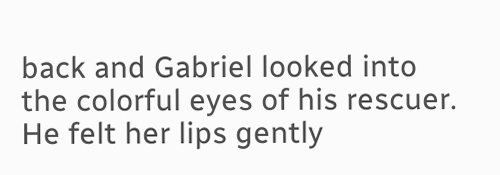back and Gabriel looked into the colorful eyes of his rescuer. He felt her lips gently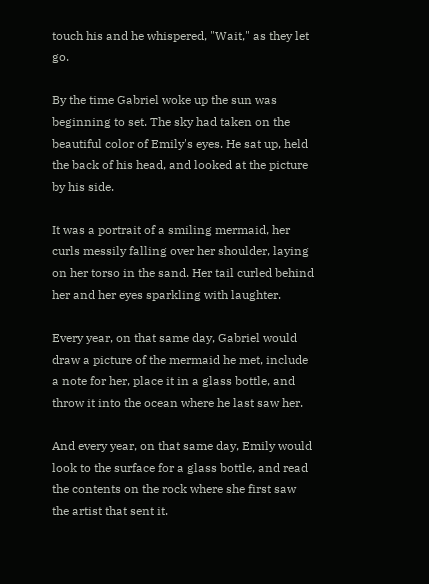touch his and he whispered, "Wait," as they let go.

By the time Gabriel woke up the sun was beginning to set. The sky had taken on the beautiful color of Emily's eyes. He sat up, held the back of his head, and looked at the picture by his side.

It was a portrait of a smiling mermaid, her curls messily falling over her shoulder, laying on her torso in the sand. Her tail curled behind her and her eyes sparkling with laughter.

Every year, on that same day, Gabriel would draw a picture of the mermaid he met, include a note for her, place it in a glass bottle, and throw it into the ocean where he last saw her.

And every year, on that same day, Emily would look to the surface for a glass bottle, and read the contents on the rock where she first saw the artist that sent it.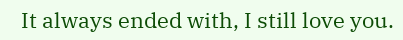It always ended with, I still love you.